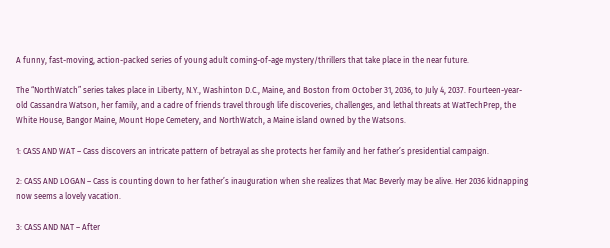A funny, fast-moving, action-packed series of young adult coming-of-age mystery/thrillers that take place in the near future.

The “NorthWatch” series takes place in Liberty, N.Y., Washinton D.C., Maine, and Boston from October 31, 2036, to July 4, 2037. Fourteen-year-old Cassandra Watson, her family, and a cadre of friends travel through life discoveries, challenges, and lethal threats at WatTechPrep, the White House, Bangor Maine, Mount Hope Cemetery, and NorthWatch, a Maine island owned by the Watsons.

1: CASS AND WAT – Cass discovers an intricate pattern of betrayal as she protects her family and her father’s presidential campaign.

2: CASS AND LOGAN – Cass is counting down to her father’s inauguration when she realizes that Mac Beverly may be alive. Her 2036 kidnapping now seems a lovely vacation.

3: CASS AND NAT – After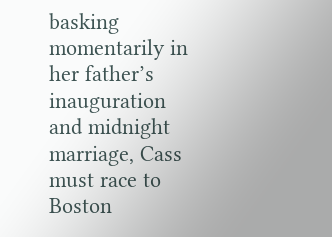basking momentarily in her father’s inauguration and midnight marriage, Cass must race to Boston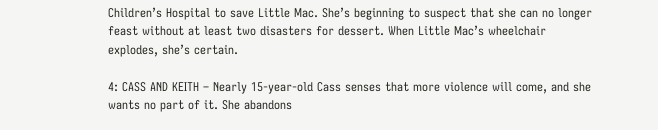Children’s Hospital to save Little Mac. She’s beginning to suspect that she can no longer feast without at least two disasters for dessert. When Little Mac’s wheelchair explodes, she’s certain.

4: CASS AND KEITH – Nearly 15-year-old Cass senses that more violence will come, and she wants no part of it. She abandons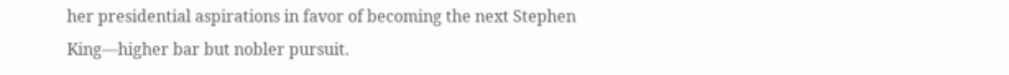her presidential aspirations in favor of becoming the next Stephen King—higher bar but nobler pursuit.